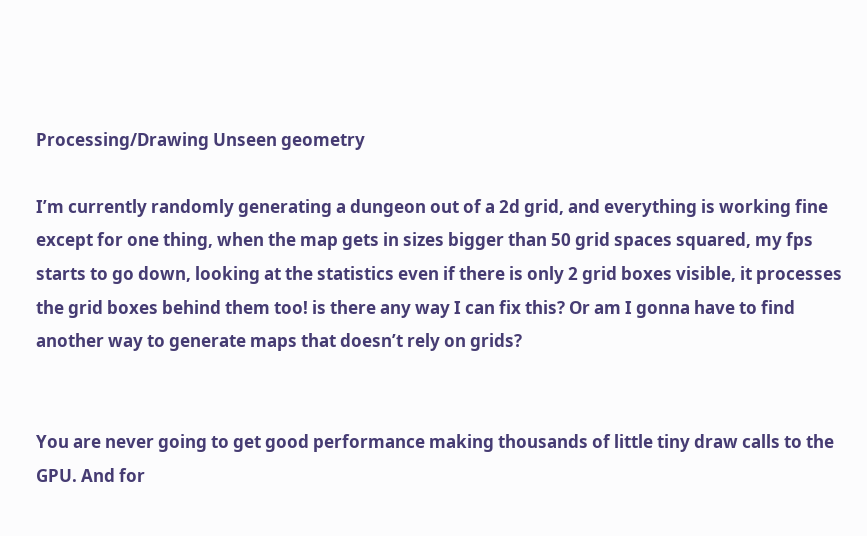Processing/Drawing Unseen geometry

I’m currently randomly generating a dungeon out of a 2d grid, and everything is working fine except for one thing, when the map gets in sizes bigger than 50 grid spaces squared, my fps starts to go down, looking at the statistics even if there is only 2 grid boxes visible, it processes the grid boxes behind them too! is there any way I can fix this? Or am I gonna have to find another way to generate maps that doesn’t rely on grids?


You are never going to get good performance making thousands of little tiny draw calls to the GPU. And for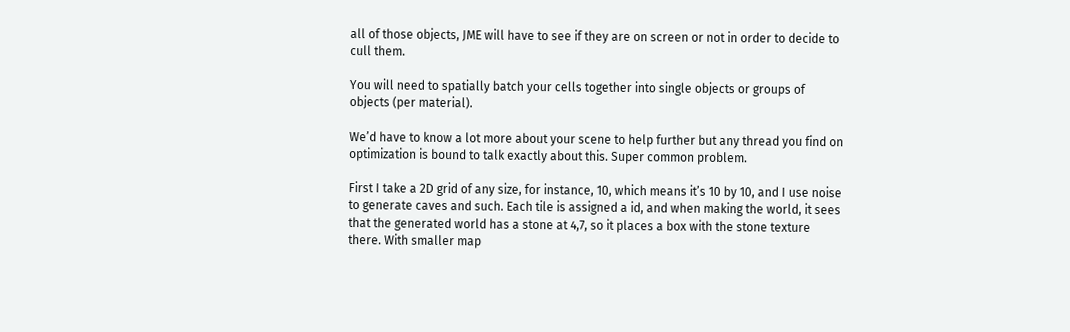all of those objects, JME will have to see if they are on screen or not in order to decide to cull them.

You will need to spatially batch your cells together into single objects or groups of objects (per material).

We’d have to know a lot more about your scene to help further but any thread you find on optimization is bound to talk exactly about this. Super common problem.

First I take a 2D grid of any size, for instance, 10, which means it’s 10 by 10, and I use noise to generate caves and such. Each tile is assigned a id, and when making the world, it sees that the generated world has a stone at 4,7, so it places a box with the stone texture there. With smaller map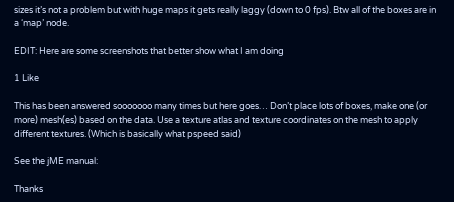sizes it’s not a problem but with huge maps it gets really laggy (down to 0 fps). Btw all of the boxes are in a ‘map’ node.

EDIT: Here are some screenshots that better show what I am doing

1 Like

This has been answered sooooooo many times but here goes… Don’t place lots of boxes, make one (or more) mesh(es) based on the data. Use a texture atlas and texture coordinates on the mesh to apply different textures. (Which is basically what pspeed said)

See the jME manual:

Thanks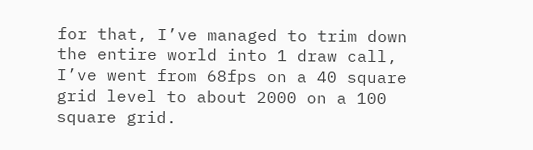for that, I’ve managed to trim down the entire world into 1 draw call, I’ve went from 68fps on a 40 square grid level to about 2000 on a 100 square grid.